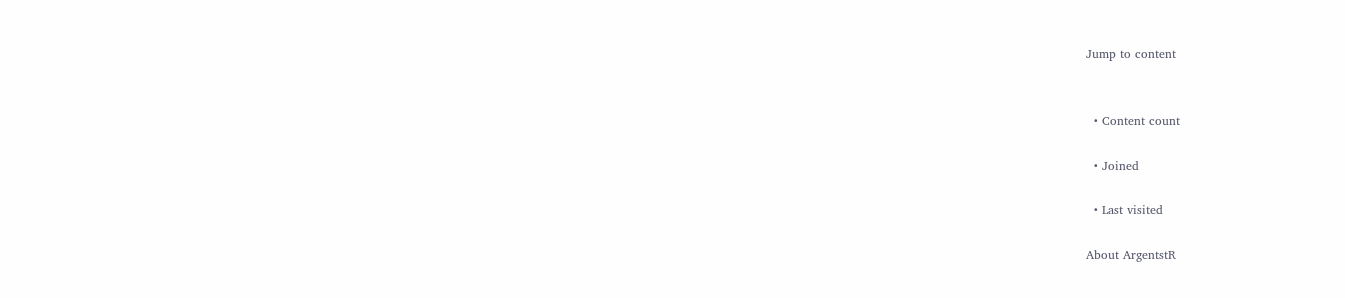Jump to content


  • Content count

  • Joined

  • Last visited

About ArgentstR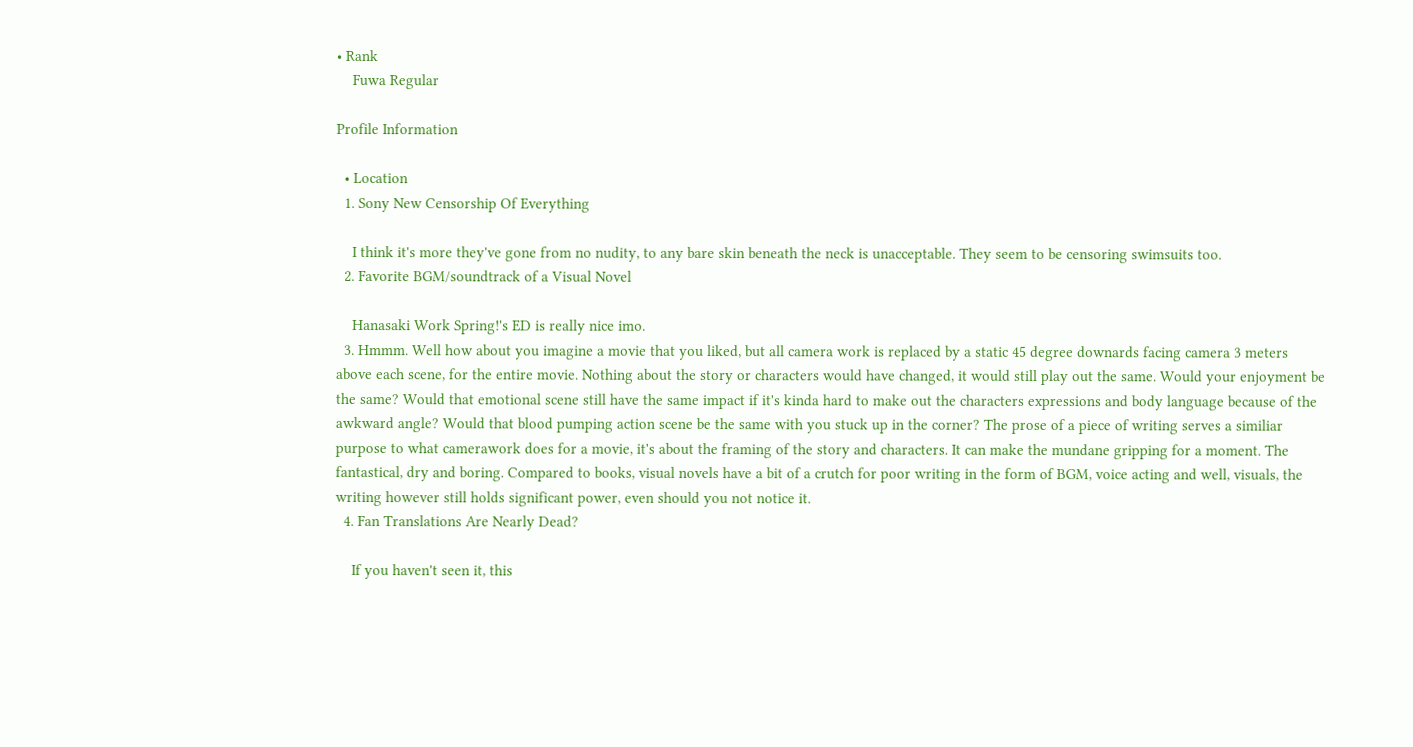• Rank
    Fuwa Regular

Profile Information

  • Location
  1. Sony New Censorship Of Everything

    I think it's more they've gone from no nudity, to any bare skin beneath the neck is unacceptable. They seem to be censoring swimsuits too.
  2. Favorite BGM/soundtrack of a Visual Novel

    Hanasaki Work Spring!'s ED is really nice imo.
  3. Hmmm. Well how about you imagine a movie that you liked, but all camera work is replaced by a static 45 degree downards facing camera 3 meters above each scene, for the entire movie. Nothing about the story or characters would have changed, it would still play out the same. Would your enjoyment be the same? Would that emotional scene still have the same impact if it's kinda hard to make out the characters expressions and body language because of the awkward angle? Would that blood pumping action scene be the same with you stuck up in the corner? The prose of a piece of writing serves a similiar purpose to what camerawork does for a movie, it's about the framing of the story and characters. It can make the mundane gripping for a moment. The fantastical, dry and boring. Compared to books, visual novels have a bit of a crutch for poor writing in the form of BGM, voice acting and well, visuals, the writing however still holds significant power, even should you not notice it.
  4. Fan Translations Are Nearly Dead?

    If you haven't seen it, this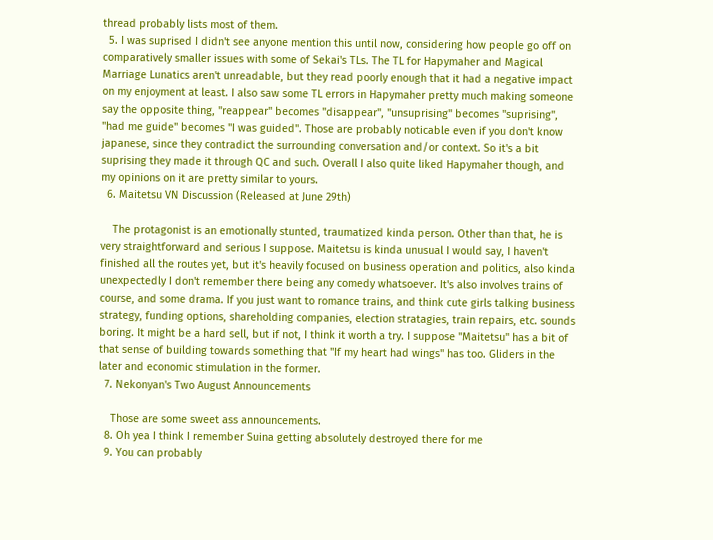thread probably lists most of them.
  5. I was suprised I didn't see anyone mention this until now, considering how people go off on comparatively smaller issues with some of Sekai's TLs. The TL for Hapymaher and Magical Marriage Lunatics aren't unreadable, but they read poorly enough that it had a negative impact on my enjoyment at least. I also saw some TL errors in Hapymaher pretty much making someone say the opposite thing, "reappear" becomes "disappear", "unsuprising" becomes "suprising", "had me guide" becomes "I was guided". Those are probably noticable even if you don't know japanese, since they contradict the surrounding conversation and/or context. So it's a bit suprising they made it through QC and such. Overall I also quite liked Hapymaher though, and my opinions on it are pretty similar to yours.
  6. Maitetsu VN Discussion (Released at June 29th)

    The protagonist is an emotionally stunted, traumatized kinda person. Other than that, he is very straightforward and serious I suppose. Maitetsu is kinda unusual I would say, I haven't finished all the routes yet, but it's heavily focused on business operation and politics, also kinda unexpectedly I don't remember there being any comedy whatsoever. It's also involves trains of course, and some drama. If you just want to romance trains, and think cute girls talking business strategy, funding options, shareholding companies, election stratagies, train repairs, etc. sounds boring. It might be a hard sell, but if not, I think it worth a try. I suppose "Maitetsu" has a bit of that sense of building towards something that "If my heart had wings" has too. Gliders in the later and economic stimulation in the former.
  7. Nekonyan's Two August Announcements

    Those are some sweet ass announcements.
  8. Oh yea I think I remember Suina getting absolutely destroyed there for me
  9. You can probably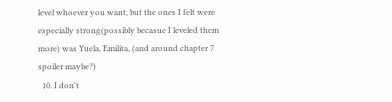level whoever you want, but the ones I felt were especially strong(possibly becasue I leveled them more) was Yuela, Emilita, (and around chapter 7 spoiler maybe?)
  10. I don't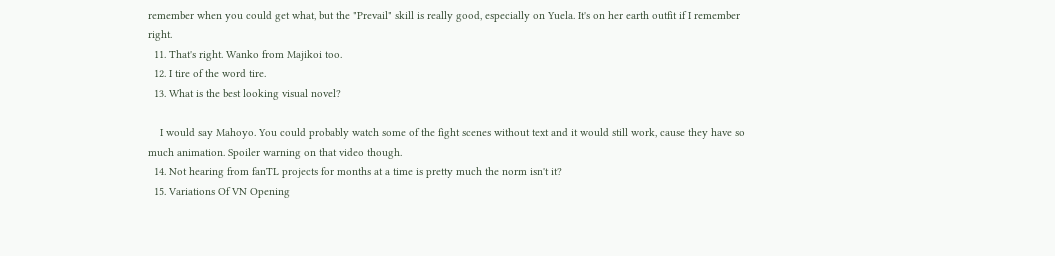remember when you could get what, but the "Prevail" skill is really good, especially on Yuela. It's on her earth outfit if I remember right.
  11. That's right. Wanko from Majikoi too.
  12. I tire of the word tire.
  13. What is the best looking visual novel?

    I would say Mahoyo. You could probably watch some of the fight scenes without text and it would still work, cause they have so much animation. Spoiler warning on that video though.
  14. Not hearing from fanTL projects for months at a time is pretty much the norm isn't it?
  15. Variations Of VN Opening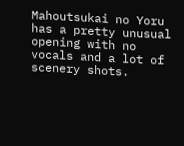Mahoutsukai no Yoru has a pretty unusual opening with no vocals and a lot of scenery shots.